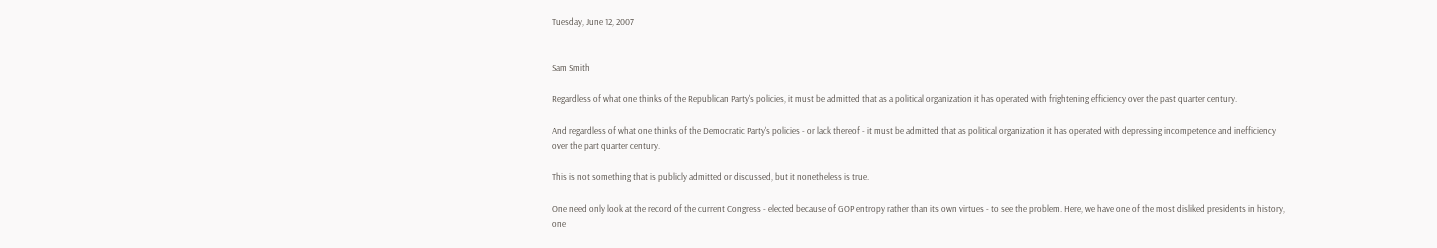Tuesday, June 12, 2007


Sam Smith

Regardless of what one thinks of the Republican Party's policies, it must be admitted that as a political organization it has operated with frightening efficiency over the past quarter century.

And regardless of what one thinks of the Democratic Party's policies - or lack thereof - it must be admitted that as political organization it has operated with depressing incompetence and inefficiency over the part quarter century.

This is not something that is publicly admitted or discussed, but it nonetheless is true.

One need only look at the record of the current Congress - elected because of GOP entropy rather than its own virtues - to see the problem. Here, we have one of the most disliked presidents in history, one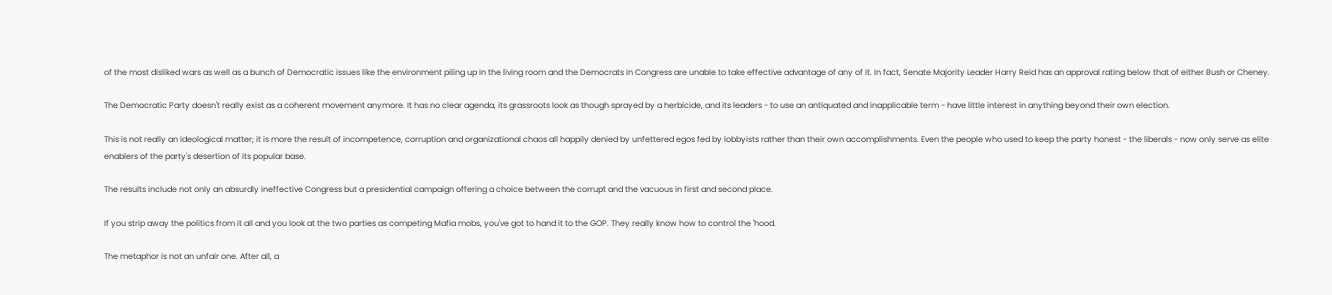of the most disliked wars as well as a bunch of Democratic issues like the environment piling up in the living room and the Democrats in Congress are unable to take effective advantage of any of it. In fact, Senate Majority Leader Harry Reid has an approval rating below that of either Bush or Cheney.

The Democratic Party doesn't really exist as a coherent movement anymore. It has no clear agenda, its grassroots look as though sprayed by a herbicide, and its leaders - to use an antiquated and inapplicable term - have little interest in anything beyond their own election.

This is not really an ideological matter; it is more the result of incompetence, corruption and organizational chaos all happily denied by unfettered egos fed by lobbyists rather than their own accomplishments. Even the people who used to keep the party honest - the liberals - now only serve as elite enablers of the party's desertion of its popular base.

The results include not only an absurdly ineffective Congress but a presidential campaign offering a choice between the corrupt and the vacuous in first and second place.

If you strip away the politics from it all and you look at the two parties as competing Mafia mobs, you've got to hand it to the GOP. They really know how to control the 'hood.

The metaphor is not an unfair one. After all, a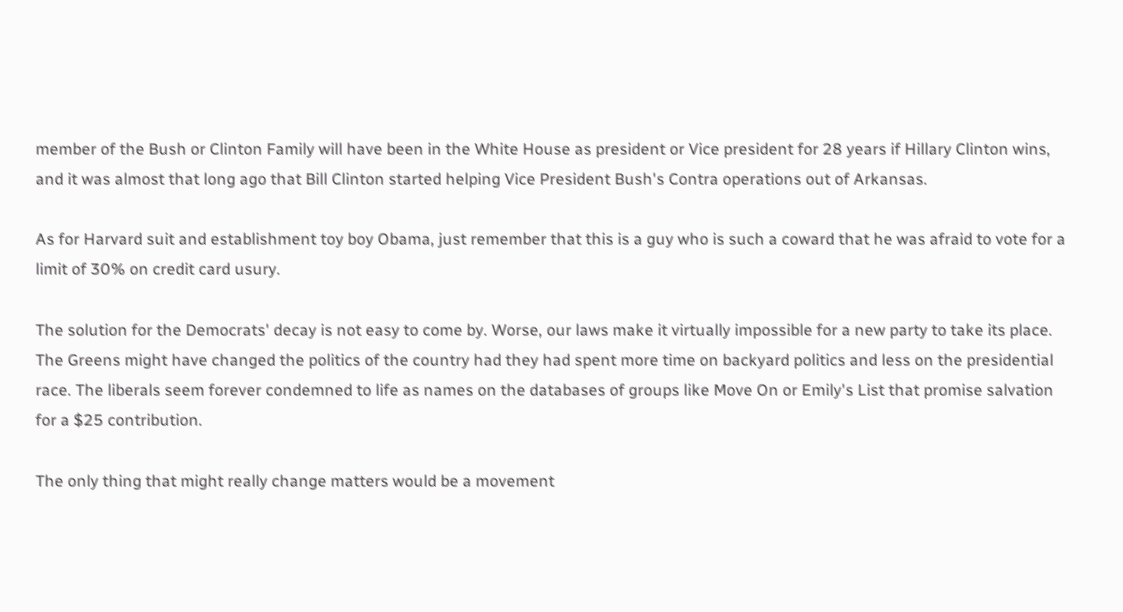member of the Bush or Clinton Family will have been in the White House as president or Vice president for 28 years if Hillary Clinton wins, and it was almost that long ago that Bill Clinton started helping Vice President Bush's Contra operations out of Arkansas.

As for Harvard suit and establishment toy boy Obama, just remember that this is a guy who is such a coward that he was afraid to vote for a limit of 30% on credit card usury.

The solution for the Democrats' decay is not easy to come by. Worse, our laws make it virtually impossible for a new party to take its place. The Greens might have changed the politics of the country had they had spent more time on backyard politics and less on the presidential race. The liberals seem forever condemned to life as names on the databases of groups like Move On or Emily's List that promise salvation for a $25 contribution.

The only thing that might really change matters would be a movement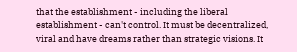that the establishment - including the liberal establishment - can't control. It must be decentralized, viral and have dreams rather than strategic visions. It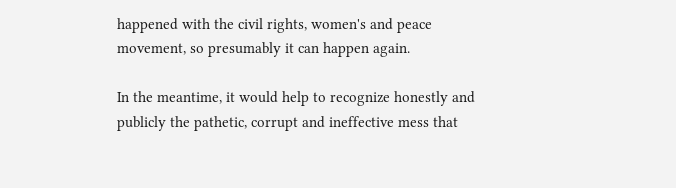happened with the civil rights, women's and peace movement, so presumably it can happen again.

In the meantime, it would help to recognize honestly and publicly the pathetic, corrupt and ineffective mess that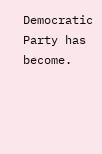Democratic Party has become.